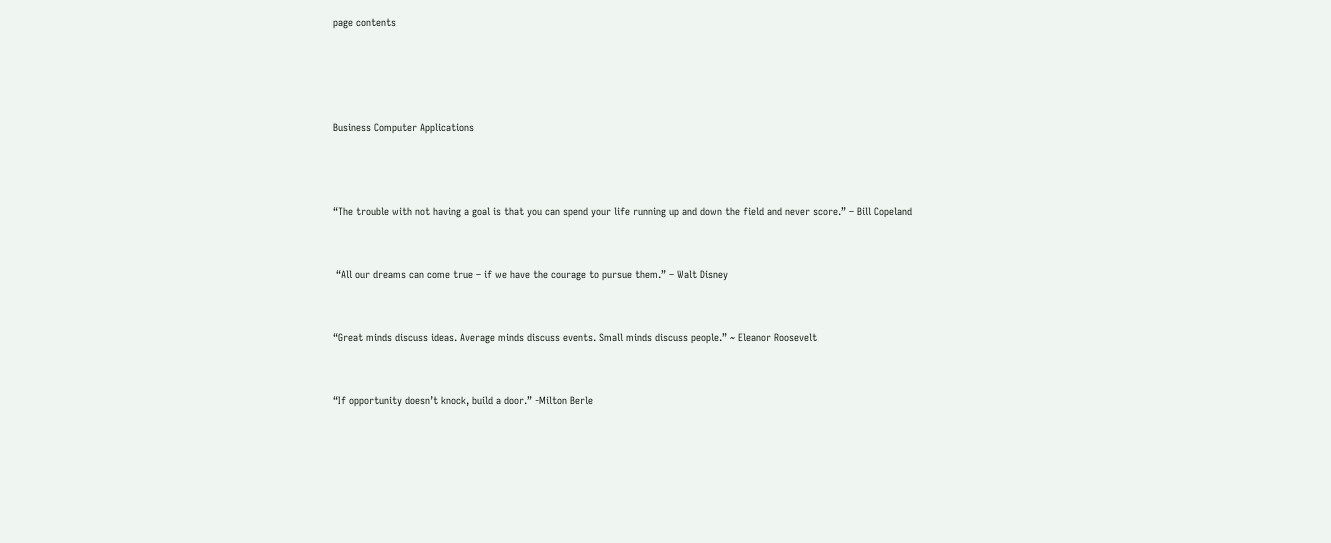page contents




Business Computer Applications



“The trouble with not having a goal is that you can spend your life running up and down the field and never score.” – Bill Copeland


 “All our dreams can come true – if we have the courage to pursue them.” – Walt Disney


“Great minds discuss ideas. Average minds discuss events. Small minds discuss people.” ~ Eleanor Roosevelt


“If opportunity doesn’t knock, build a door.” -Milton Berle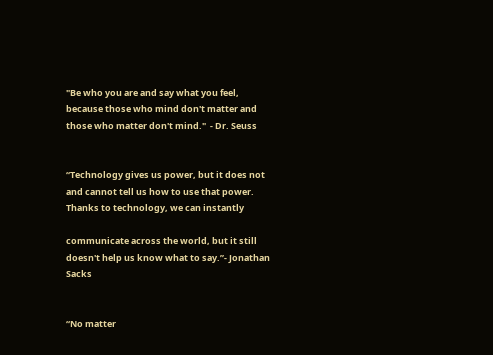"Be who you are and say what you feel, because those who mind don't matter and those who matter don't mind."  - Dr. Seuss


“Technology gives us power, but it does not and cannot tell us how to use that power. Thanks to technology, we can instantly

communicate across the world, but it still doesn't help us know what to say.”- Jonathan Sacks


“No matter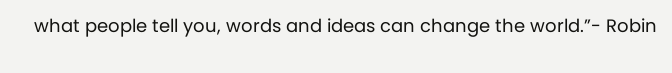what people tell you, words and ideas can change the world.”- Robin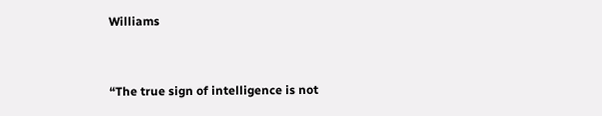Williams


“The true sign of intelligence is not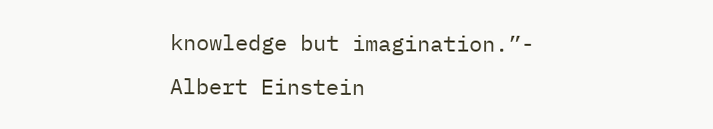knowledge but imagination.”-  Albert Einstein